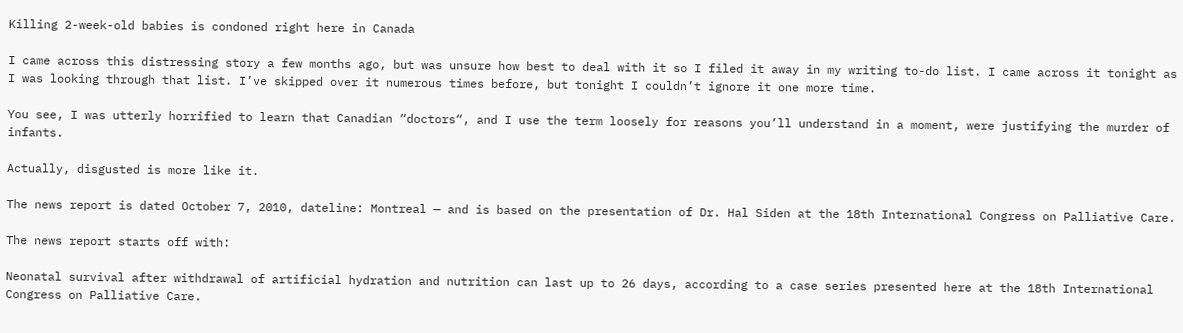Killing 2-week-old babies is condoned right here in Canada

I came across this distressing story a few months ago, but was unsure how best to deal with it so I filed it away in my writing to-do list. I came across it tonight as I was looking through that list. I’ve skipped over it numerous times before, but tonight I couldn’t ignore it one more time.

You see, I was utterly horrified to learn that Canadian “doctors“, and I use the term loosely for reasons you’ll understand in a moment, were justifying the murder of infants.

Actually, disgusted is more like it.

The news report is dated October 7, 2010, dateline: Montreal — and is based on the presentation of Dr. Hal Siden at the 18th International Congress on Palliative Care.

The news report starts off with:

Neonatal survival after withdrawal of artificial hydration and nutrition can last up to 26 days, according to a case series presented here at the 18th International Congress on Palliative Care.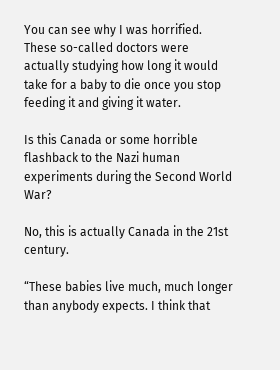You can see why I was horrified. These so-called doctors were actually studying how long it would take for a baby to die once you stop feeding it and giving it water.

Is this Canada or some horrible flashback to the Nazi human experiments during the Second World War?

No, this is actually Canada in the 21st century.

“These babies live much, much longer than anybody expects. I think that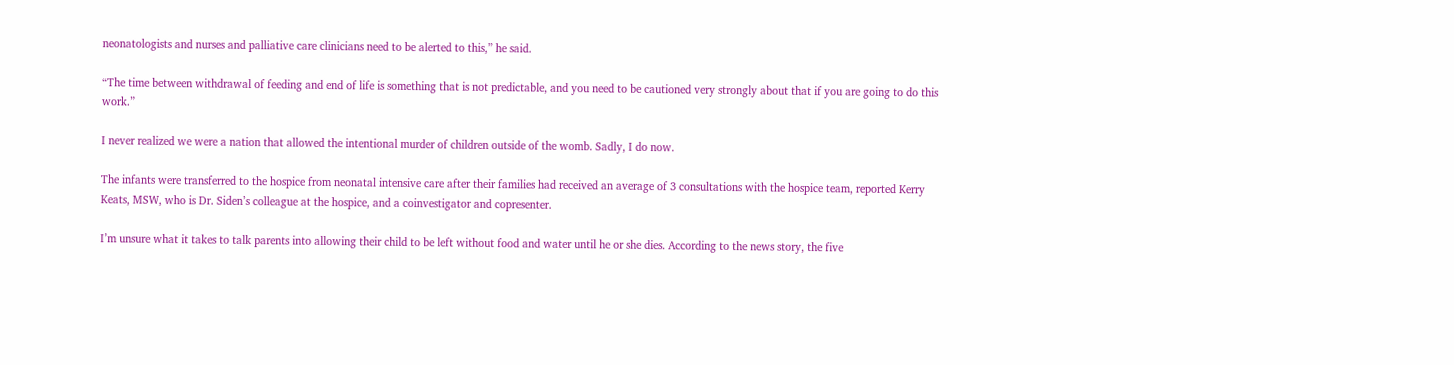neonatologists and nurses and palliative care clinicians need to be alerted to this,” he said.

“The time between withdrawal of feeding and end of life is something that is not predictable, and you need to be cautioned very strongly about that if you are going to do this work.”

I never realized we were a nation that allowed the intentional murder of children outside of the womb. Sadly, I do now.

The infants were transferred to the hospice from neonatal intensive care after their families had received an average of 3 consultations with the hospice team, reported Kerry Keats, MSW, who is Dr. Siden’s colleague at the hospice, and a coinvestigator and copresenter.

I’m unsure what it takes to talk parents into allowing their child to be left without food and water until he or she dies. According to the news story, the five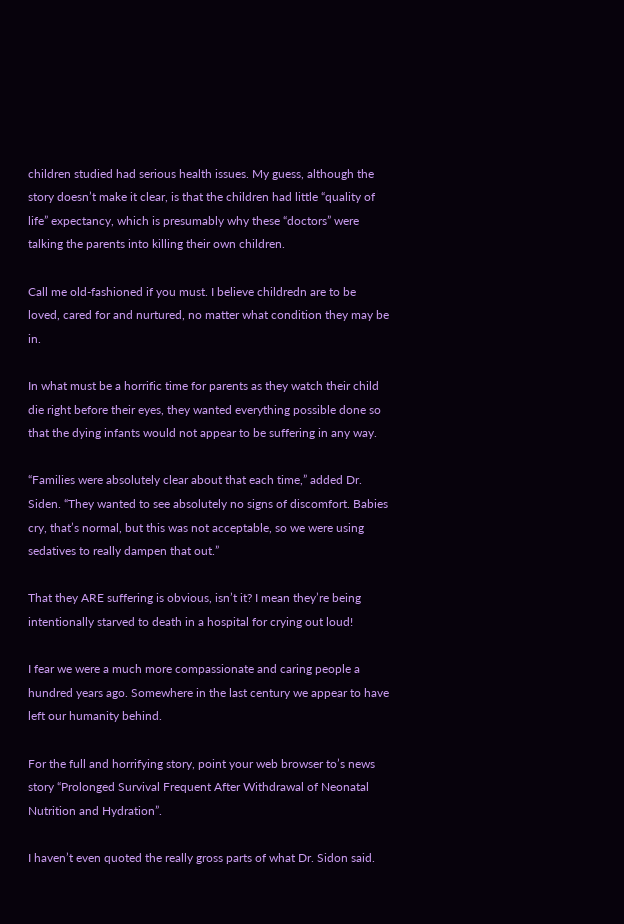children studied had serious health issues. My guess, although the story doesn’t make it clear, is that the children had little “quality of life” expectancy, which is presumably why these “doctors” were talking the parents into killing their own children.

Call me old-fashioned if you must. I believe childredn are to be loved, cared for and nurtured, no matter what condition they may be in.

In what must be a horrific time for parents as they watch their child die right before their eyes, they wanted everything possible done so that the dying infants would not appear to be suffering in any way.

“Families were absolutely clear about that each time,” added Dr. Siden. “They wanted to see absolutely no signs of discomfort. Babies cry, that’s normal, but this was not acceptable, so we were using sedatives to really dampen that out.”

That they ARE suffering is obvious, isn’t it? I mean they’re being intentionally starved to death in a hospital for crying out loud!

I fear we were a much more compassionate and caring people a hundred years ago. Somewhere in the last century we appear to have left our humanity behind.

For the full and horrifying story, point your web browser to’s news story “Prolonged Survival Frequent After Withdrawal of Neonatal Nutrition and Hydration”.

I haven’t even quoted the really gross parts of what Dr. Sidon said.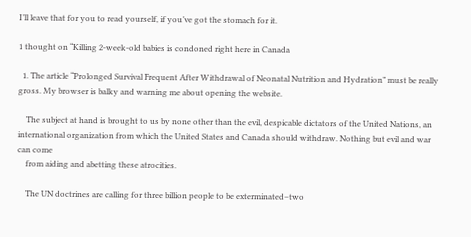I’ll leave that for you to read yourself, if you’ve got the stomach for it.

1 thought on “Killing 2-week-old babies is condoned right here in Canada

  1. The article “Prolonged Survival Frequent After Withdrawal of Neonatal Nutrition and Hydration” must be really gross. My browser is balky and warning me about opening the website.

    The subject at hand is brought to us by none other than the evil, despicable dictators of the United Nations, an international organization from which the United States and Canada should withdraw. Nothing but evil and war can come
    from aiding and abetting these atrocities.

    The UN doctrines are calling for three billion people to be exterminated–two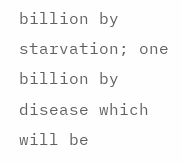billion by starvation; one billion by disease which will be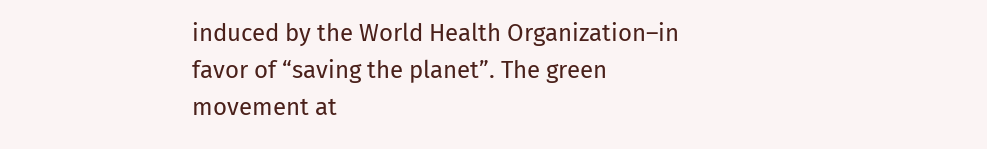induced by the World Health Organization–in favor of “saving the planet”. The green movement at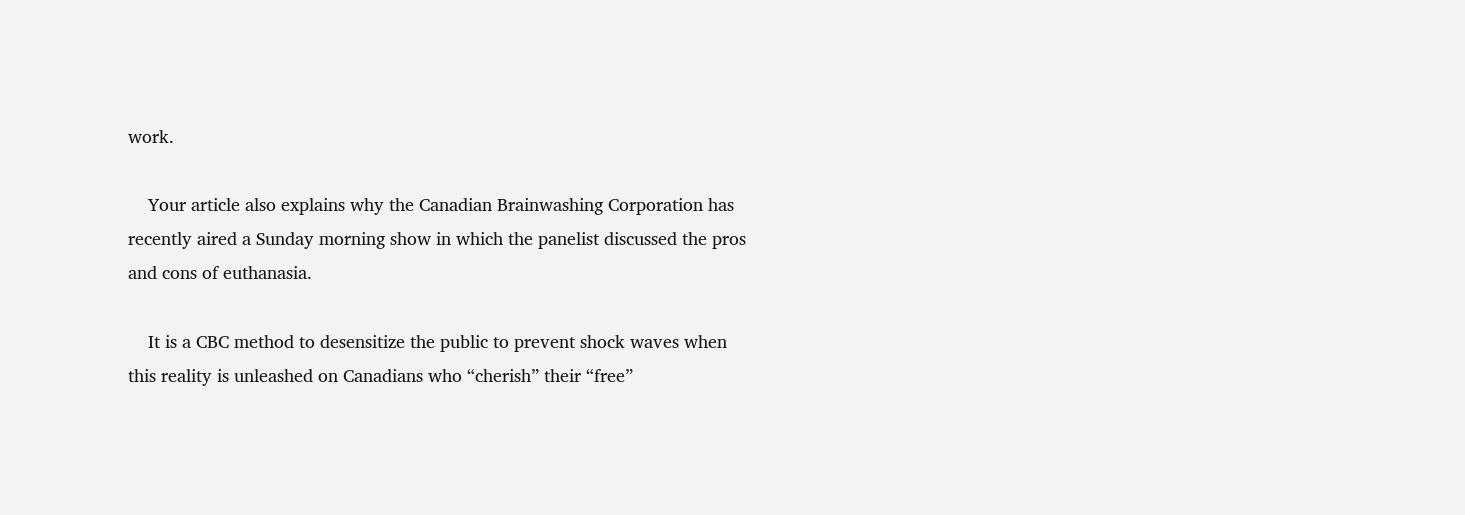work.

    Your article also explains why the Canadian Brainwashing Corporation has recently aired a Sunday morning show in which the panelist discussed the pros and cons of euthanasia.

    It is a CBC method to desensitize the public to prevent shock waves when this reality is unleashed on Canadians who “cherish” their “free”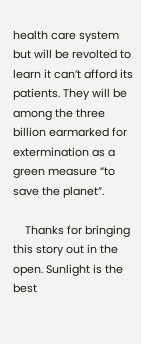health care system but will be revolted to learn it can’t afford its patients. They will be among the three billion earmarked for extermination as a green measure “to save the planet”.

    Thanks for bringing this story out in the open. Sunlight is the best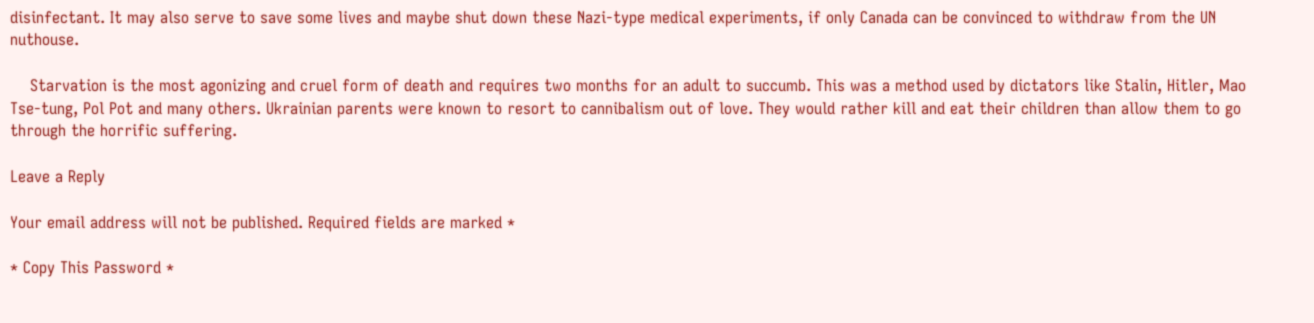disinfectant. It may also serve to save some lives and maybe shut down these Nazi-type medical experiments, if only Canada can be convinced to withdraw from the UN nuthouse.

    Starvation is the most agonizing and cruel form of death and requires two months for an adult to succumb. This was a method used by dictators like Stalin, Hitler, Mao Tse-tung, Pol Pot and many others. Ukrainian parents were known to resort to cannibalism out of love. They would rather kill and eat their children than allow them to go through the horrific suffering.

Leave a Reply

Your email address will not be published. Required fields are marked *

* Copy This Password *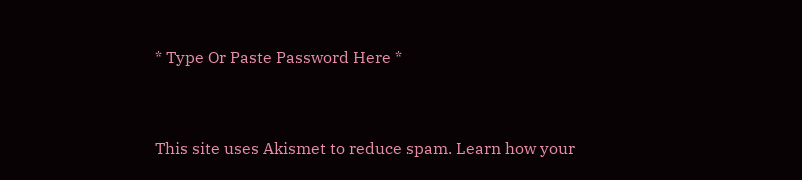* Type Or Paste Password Here *


This site uses Akismet to reduce spam. Learn how your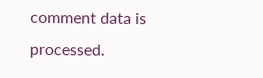comment data is processed.